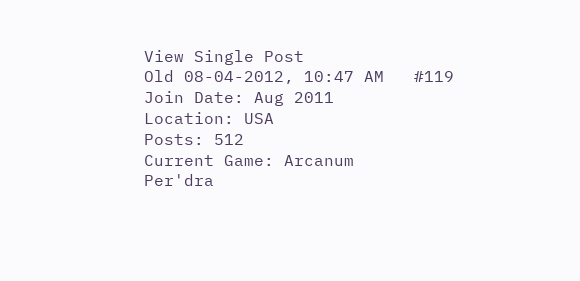View Single Post
Old 08-04-2012, 10:47 AM   #119
Join Date: Aug 2011
Location: USA
Posts: 512
Current Game: Arcanum
Per'dra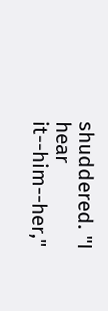shuddered. "I hear it--him--her,"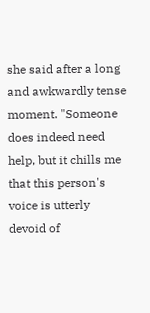she said after a long and awkwardly tense moment. "Someone does indeed need help, but it chills me that this person's voice is utterly devoid of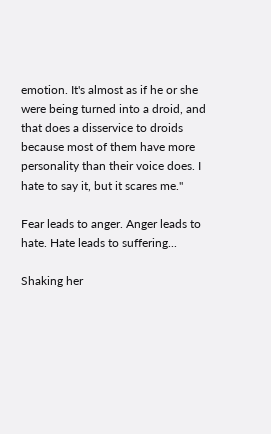emotion. It's almost as if he or she were being turned into a droid, and that does a disservice to droids because most of them have more personality than their voice does. I hate to say it, but it scares me."

Fear leads to anger. Anger leads to hate. Hate leads to suffering...

Shaking her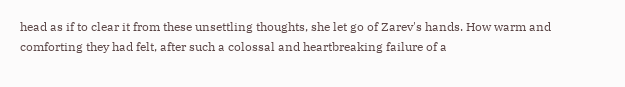head as if to clear it from these unsettling thoughts, she let go of Zarev's hands. How warm and comforting they had felt, after such a colossal and heartbreaking failure of a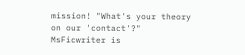mission! "What's your theory on our 'contact'?"
MsFicwriter is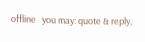offline   you may: quote & reply,